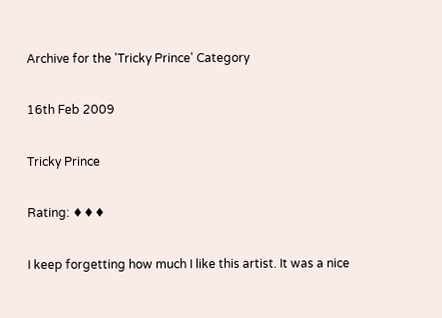Archive for the 'Tricky Prince' Category

16th Feb 2009

Tricky Prince

Rating: ♦♦♦

I keep forgetting how much I like this artist. It was a nice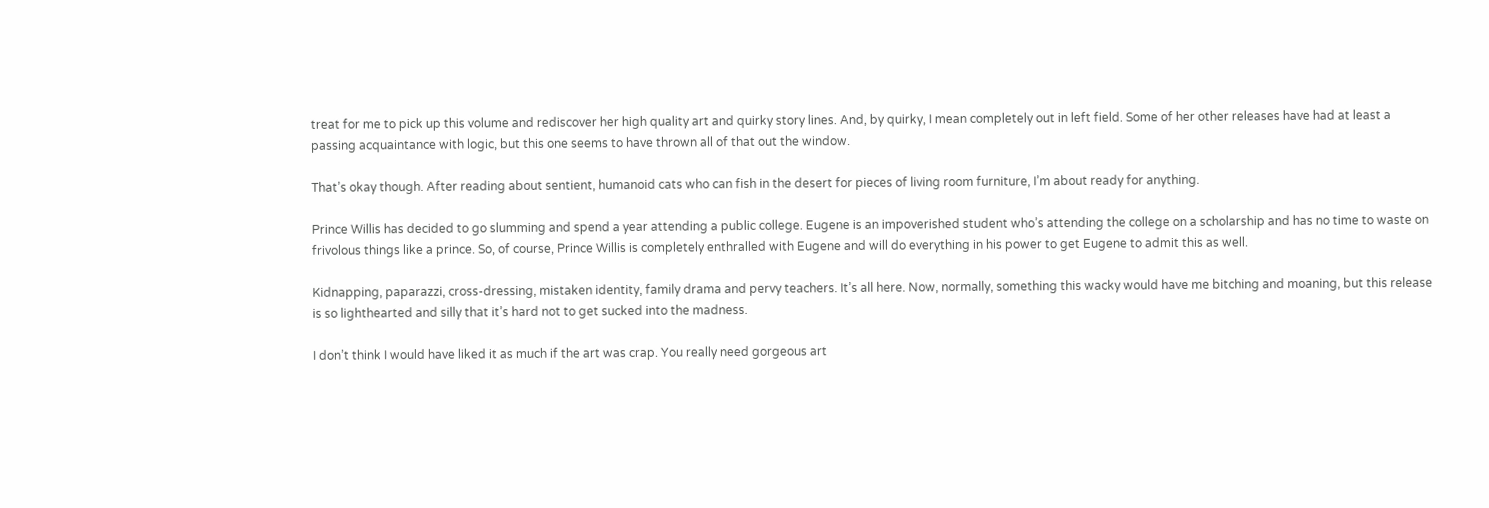treat for me to pick up this volume and rediscover her high quality art and quirky story lines. And, by quirky, I mean completely out in left field. Some of her other releases have had at least a passing acquaintance with logic, but this one seems to have thrown all of that out the window.

That’s okay though. After reading about sentient, humanoid cats who can fish in the desert for pieces of living room furniture, I’m about ready for anything.

Prince Willis has decided to go slumming and spend a year attending a public college. Eugene is an impoverished student who’s attending the college on a scholarship and has no time to waste on frivolous things like a prince. So, of course, Prince Willis is completely enthralled with Eugene and will do everything in his power to get Eugene to admit this as well.

Kidnapping, paparazzi, cross-dressing, mistaken identity, family drama and pervy teachers. It’s all here. Now, normally, something this wacky would have me bitching and moaning, but this release is so lighthearted and silly that it’s hard not to get sucked into the madness.

I don’t think I would have liked it as much if the art was crap. You really need gorgeous art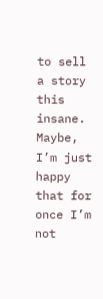to sell a story this insane. Maybe, I’m just happy that for once I’m not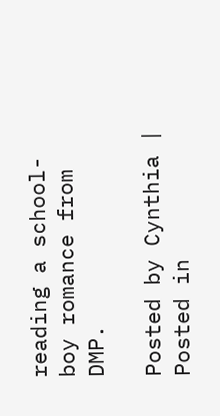reading a school-boy romance from DMP.

Posted by Cynthia | Posted in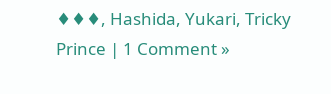♦♦♦, Hashida, Yukari, Tricky Prince | 1 Comment »